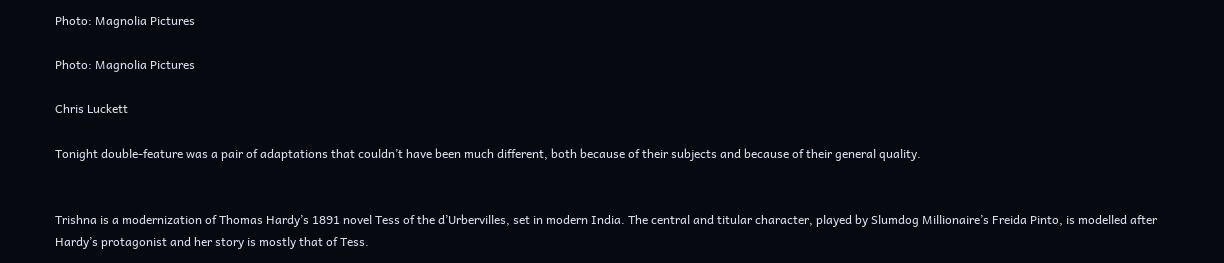Photo: Magnolia Pictures

Photo: Magnolia Pictures

Chris Luckett

Tonight double-feature was a pair of adaptations that couldn’t have been much different, both because of their subjects and because of their general quality.


Trishna is a modernization of Thomas Hardy’s 1891 novel Tess of the d’Urbervilles, set in modern India. The central and titular character, played by Slumdog Millionaire’s Freida Pinto, is modelled after Hardy’s protagonist and her story is mostly that of Tess.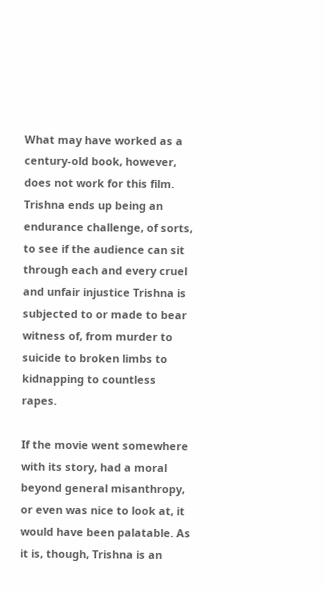What may have worked as a century-old book, however, does not work for this film. Trishna ends up being an endurance challenge, of sorts, to see if the audience can sit through each and every cruel and unfair injustice Trishna is subjected to or made to bear witness of, from murder to suicide to broken limbs to kidnapping to countless rapes.

If the movie went somewhere with its story, had a moral beyond general misanthropy, or even was nice to look at, it would have been palatable. As it is, though, Trishna is an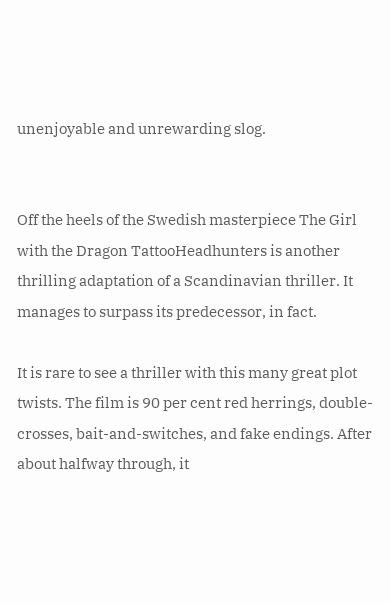unenjoyable and unrewarding slog.


Off the heels of the Swedish masterpiece The Girl with the Dragon TattooHeadhunters is another thrilling adaptation of a Scandinavian thriller. It manages to surpass its predecessor, in fact.

It is rare to see a thriller with this many great plot twists. The film is 90 per cent red herrings, double-crosses, bait-and-switches, and fake endings. After about halfway through, it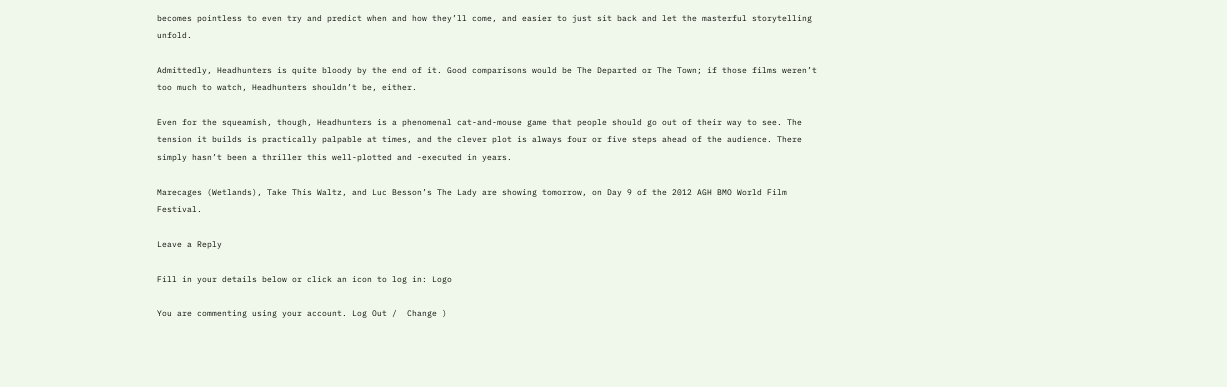becomes pointless to even try and predict when and how they’ll come, and easier to just sit back and let the masterful storytelling unfold.

Admittedly, Headhunters is quite bloody by the end of it. Good comparisons would be The Departed or The Town; if those films weren’t too much to watch, Headhunters shouldn’t be, either.

Even for the squeamish, though, Headhunters is a phenomenal cat-and-mouse game that people should go out of their way to see. The tension it builds is practically palpable at times, and the clever plot is always four or five steps ahead of the audience. There simply hasn’t been a thriller this well-plotted and -executed in years.

Marecages (Wetlands), Take This Waltz, and Luc Besson’s The Lady are showing tomorrow, on Day 9 of the 2012 AGH BMO World Film Festival.

Leave a Reply

Fill in your details below or click an icon to log in: Logo

You are commenting using your account. Log Out /  Change )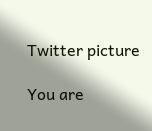Twitter picture

You are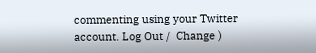commenting using your Twitter account. Log Out /  Change )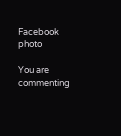Facebook photo

You are commenting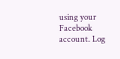using your Facebook account. Log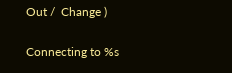Out /  Change )

Connecting to %s